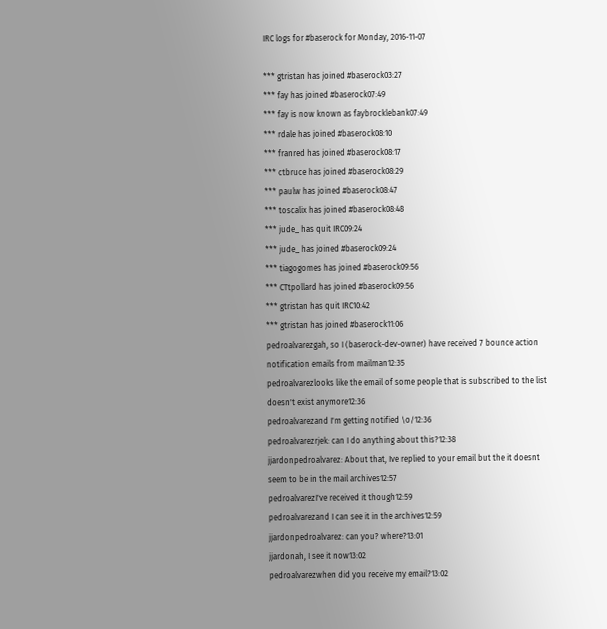IRC logs for #baserock for Monday, 2016-11-07

*** gtristan has joined #baserock03:27
*** fay has joined #baserock07:49
*** fay is now known as faybrocklebank07:49
*** rdale has joined #baserock08:10
*** franred has joined #baserock08:17
*** ctbruce has joined #baserock08:29
*** paulw has joined #baserock08:47
*** toscalix has joined #baserock08:48
*** jude_ has quit IRC09:24
*** jude_ has joined #baserock09:24
*** tiagogomes has joined #baserock09:56
*** CTtpollard has joined #baserock09:56
*** gtristan has quit IRC10:42
*** gtristan has joined #baserock11:06
pedroalvarezgah, so I (baserock-dev-owner) have received 7 bounce action notification emails from mailman12:35
pedroalvarezlooks like the email of some people that is subscribed to the list doesn't exist anymore12:36
pedroalvarezand I'm getting notified \o/12:36
pedroalvarezrjek: can I do anything about this?12:38
jjardonpedroalvarez: About that, Ive replied to your email but the it doesnt seem to be in the mail archives12:57
pedroalvarezI've received it though12:59
pedroalvarezand I can see it in the archives12:59
jjardonpedroalvarez: can you? where?13:01
jjardonah, I see it now13:02
pedroalvarezwhen did you receive my email?13:02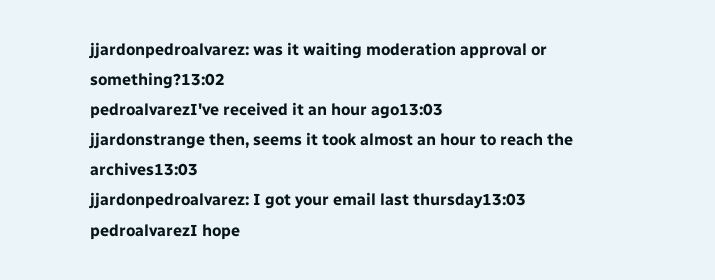jjardonpedroalvarez: was it waiting moderation approval or something?13:02
pedroalvarezI've received it an hour ago13:03
jjardonstrange then, seems it took almost an hour to reach the archives13:03
jjardonpedroalvarez: I got your email last thursday13:03
pedroalvarezI hope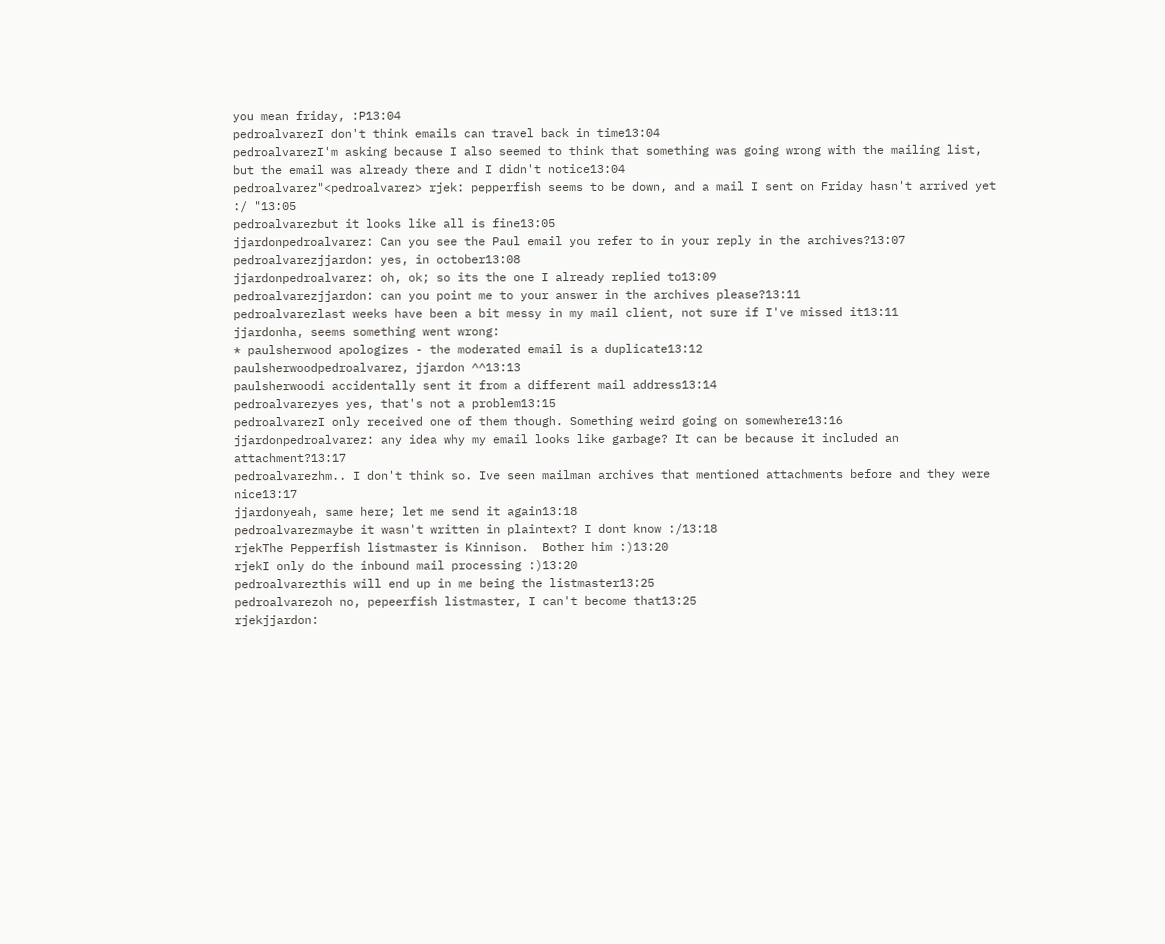you mean friday, :P13:04
pedroalvarezI don't think emails can travel back in time13:04
pedroalvarezI'm asking because I also seemed to think that something was going wrong with the mailing list, but the email was already there and I didn't notice13:04
pedroalvarez"<pedroalvarez> rjek: pepperfish seems to be down, and a mail I sent on Friday hasn't arrived yet :/ "13:05
pedroalvarezbut it looks like all is fine13:05
jjardonpedroalvarez: Can you see the Paul email you refer to in your reply in the archives?13:07
pedroalvarezjjardon: yes, in october13:08
jjardonpedroalvarez: oh, ok; so its the one I already replied to13:09
pedroalvarezjjardon: can you point me to your answer in the archives please?13:11
pedroalvarezlast weeks have been a bit messy in my mail client, not sure if I've missed it13:11
jjardonha, seems something went wrong:
* paulsherwood apologizes - the moderated email is a duplicate13:12
paulsherwoodpedroalvarez, jjardon ^^13:13
paulsherwoodi accidentally sent it from a different mail address13:14
pedroalvarezyes yes, that's not a problem13:15
pedroalvarezI only received one of them though. Something weird going on somewhere13:16
jjardonpedroalvarez: any idea why my email looks like garbage? It can be because it included an attachment?13:17
pedroalvarezhm.. I don't think so. Ive seen mailman archives that mentioned attachments before and they were nice13:17
jjardonyeah, same here; let me send it again13:18
pedroalvarezmaybe it wasn't written in plaintext? I dont know :/13:18
rjekThe Pepperfish listmaster is Kinnison.  Bother him :)13:20
rjekI only do the inbound mail processing :)13:20
pedroalvarezthis will end up in me being the listmaster13:25
pedroalvarezoh no, pepeerfish listmaster, I can't become that13:25
rjekjjardon: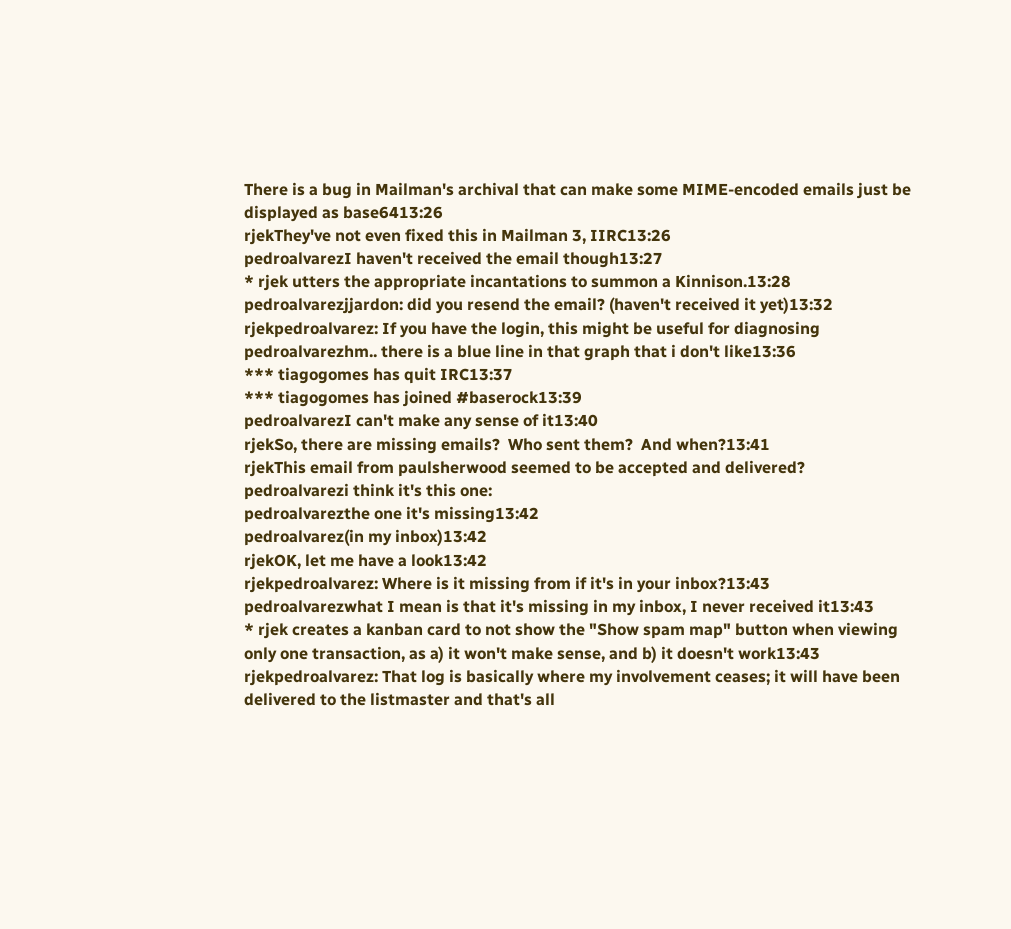There is a bug in Mailman's archival that can make some MIME-encoded emails just be displayed as base6413:26
rjekThey've not even fixed this in Mailman 3, IIRC13:26
pedroalvarezI haven't received the email though13:27
* rjek utters the appropriate incantations to summon a Kinnison.13:28
pedroalvarezjjardon: did you resend the email? (haven't received it yet)13:32
rjekpedroalvarez: If you have the login, this might be useful for diagnosing
pedroalvarezhm.. there is a blue line in that graph that i don't like13:36
*** tiagogomes has quit IRC13:37
*** tiagogomes has joined #baserock13:39
pedroalvarezI can't make any sense of it13:40
rjekSo, there are missing emails?  Who sent them?  And when?13:41
rjekThis email from paulsherwood seemed to be accepted and delivered?
pedroalvarezi think it's this one:
pedroalvarezthe one it's missing13:42
pedroalvarez(in my inbox)13:42
rjekOK, let me have a look13:42
rjekpedroalvarez: Where is it missing from if it's in your inbox?13:43
pedroalvarezwhat I mean is that it's missing in my inbox, I never received it13:43
* rjek creates a kanban card to not show the "Show spam map" button when viewing only one transaction, as a) it won't make sense, and b) it doesn't work13:43
rjekpedroalvarez: That log is basically where my involvement ceases; it will have been delivered to the listmaster and that's all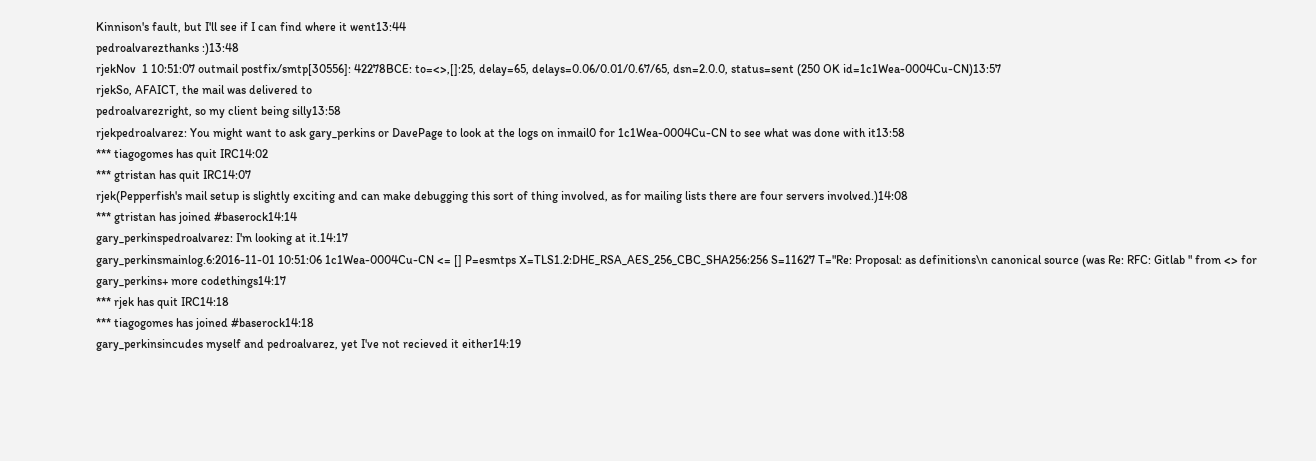Kinnison's fault, but I'll see if I can find where it went13:44
pedroalvarezthanks :)13:48
rjekNov  1 10:51:07 outmail postfix/smtp[30556]: 42278BCE: to=<>,[]:25, delay=65, delays=0.06/0.01/0.67/65, dsn=2.0.0, status=sent (250 OK id=1c1Wea-0004Cu-CN)13:57
rjekSo, AFAICT, the mail was delivered to
pedroalvarezright, so my client being silly13:58
rjekpedroalvarez: You might want to ask gary_perkins or DavePage to look at the logs on inmail0 for 1c1Wea-0004Cu-CN to see what was done with it13:58
*** tiagogomes has quit IRC14:02
*** gtristan has quit IRC14:07
rjek(Pepperfish's mail setup is slightly exciting and can make debugging this sort of thing involved, as for mailing lists there are four servers involved.)14:08
*** gtristan has joined #baserock14:14
gary_perkinspedroalvarez: I'm looking at it.14:17
gary_perkinsmainlog.6:2016-11-01 10:51:06 1c1Wea-0004Cu-CN <= [] P=esmtps X=TLS1.2:DHE_RSA_AES_256_CBC_SHA256:256 S=11627 T="Re: Proposal: as definitions\n canonical source (was Re: RFC: Gitlab " from <> for
gary_perkins+ more codethings14:17
*** rjek has quit IRC14:18
*** tiagogomes has joined #baserock14:18
gary_perkinsincudes myself and pedroalvarez, yet I've not recieved it either14:19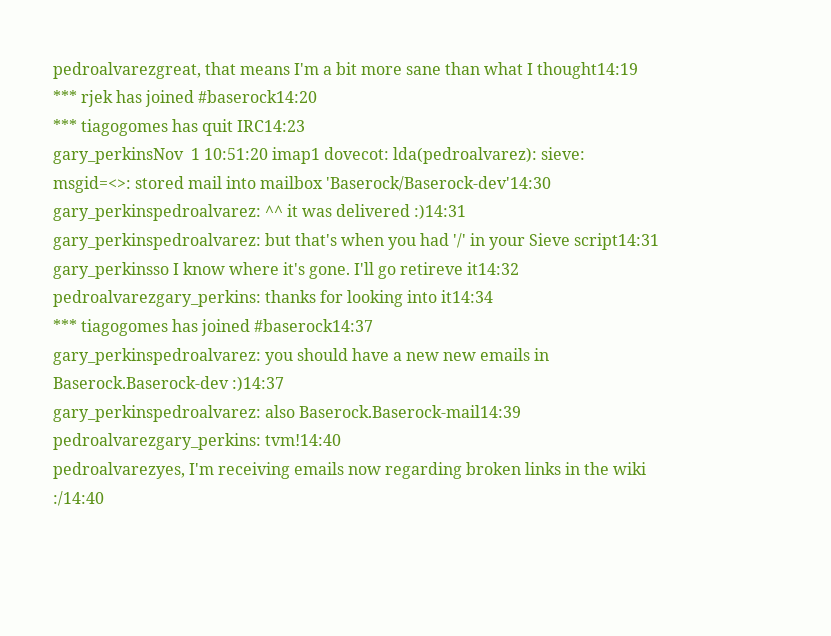pedroalvarezgreat, that means I'm a bit more sane than what I thought14:19
*** rjek has joined #baserock14:20
*** tiagogomes has quit IRC14:23
gary_perkinsNov  1 10:51:20 imap1 dovecot: lda(pedroalvarez): sieve: msgid=<>: stored mail into mailbox 'Baserock/Baserock-dev'14:30
gary_perkinspedroalvarez: ^^ it was delivered :)14:31
gary_perkinspedroalvarez: but that's when you had '/' in your Sieve script14:31
gary_perkinsso I know where it's gone. I'll go retireve it14:32
pedroalvarezgary_perkins: thanks for looking into it14:34
*** tiagogomes has joined #baserock14:37
gary_perkinspedroalvarez: you should have a new new emails in Baserock.Baserock-dev :)14:37
gary_perkinspedroalvarez: also Baserock.Baserock-mail14:39
pedroalvarezgary_perkins: tvm!14:40
pedroalvarezyes, I'm receiving emails now regarding broken links in the wiki :/14:40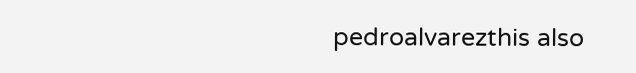pedroalvarezthis also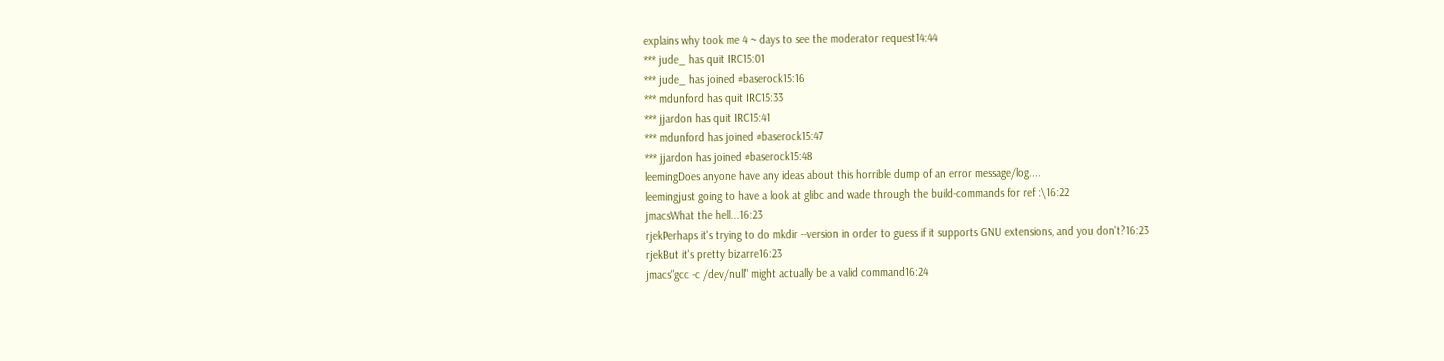explains why took me 4 ~ days to see the moderator request14:44
*** jude_ has quit IRC15:01
*** jude_ has joined #baserock15:16
*** mdunford has quit IRC15:33
*** jjardon has quit IRC15:41
*** mdunford has joined #baserock15:47
*** jjardon has joined #baserock15:48
leemingDoes anyone have any ideas about this horrible dump of an error message/log....
leemingjust going to have a look at glibc and wade through the build-commands for ref :\16:22
jmacsWhat the hell...16:23
rjekPerhaps it's trying to do mkdir --version in order to guess if it supports GNU extensions, and you don't?16:23
rjekBut it's pretty bizarre16:23
jmacs"gcc -c /dev/null" might actually be a valid command16:24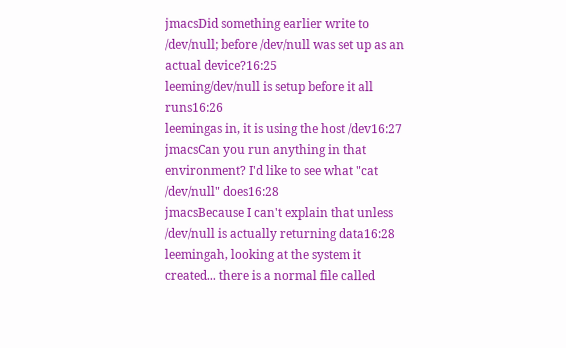jmacsDid something earlier write to /dev/null; before /dev/null was set up as an actual device?16:25
leeming/dev/null is setup before it all runs16:26
leemingas in, it is using the host /dev16:27
jmacsCan you run anything in that environment? I'd like to see what "cat /dev/null" does16:28
jmacsBecause I can't explain that unless /dev/null is actually returning data16:28
leemingah, looking at the system it created... there is a normal file called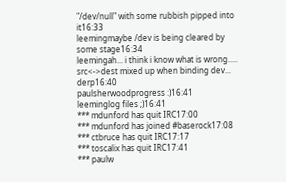"/dev/null" with some rubbish pipped into it16:33
leemingmaybe /dev is being cleared by some stage16:34
leemingah... i think i know what is wrong..... src<->dest mixed up when binding dev... derp16:40
paulsherwoodprogress :)16:41
leeminglog files ;)16:41
*** mdunford has quit IRC17:00
*** mdunford has joined #baserock17:08
*** ctbruce has quit IRC17:17
*** toscalix has quit IRC17:41
*** paulw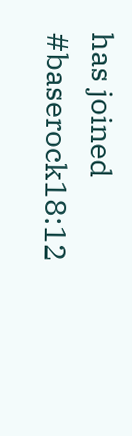has joined #baserock18:12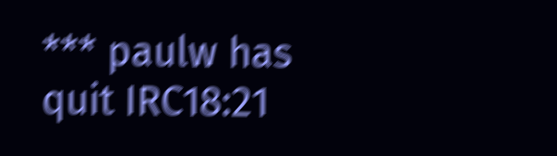*** paulw has quit IRC18:21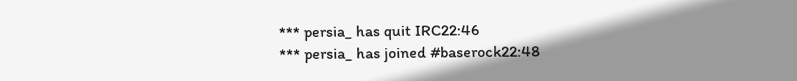*** persia_ has quit IRC22:46
*** persia_ has joined #baserock22:48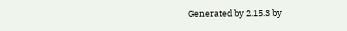Generated by 2.15.3 by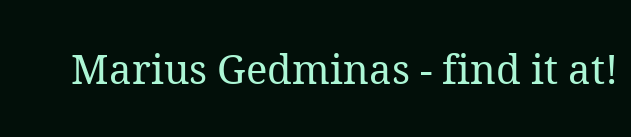Marius Gedminas - find it at!